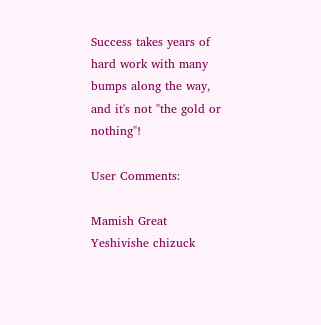Success takes years of hard work with many bumps along the way, and it's not "the gold or nothing"!

User Comments:

Mamish Great Yeshivishe chizuck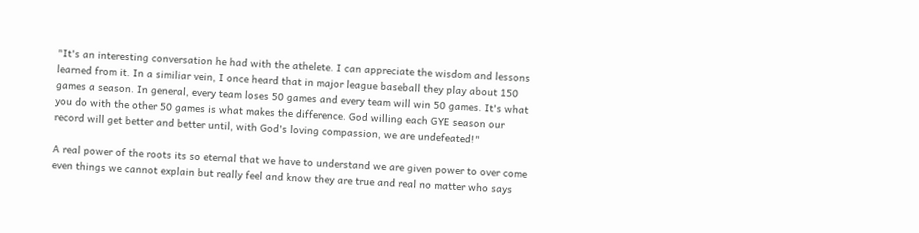"It's an interesting conversation he had with the athelete. I can appreciate the wisdom and lessons learned from it. In a similiar vein, I once heard that in major league baseball they play about 150 games a season. In general, every team loses 50 games and every team will win 50 games. It's what you do with the other 50 games is what makes the difference. God willing each GYE season our record will get better and better until, with God's loving compassion, we are undefeated!"

A real power of the roots its so eternal that we have to understand we are given power to over come even things we cannot explain but really feel and know they are true and real no matter who says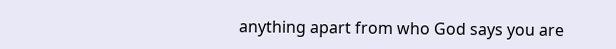anything apart from who God says you are